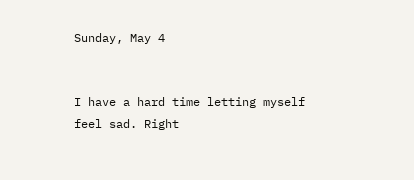Sunday, May 4


I have a hard time letting myself feel sad. Right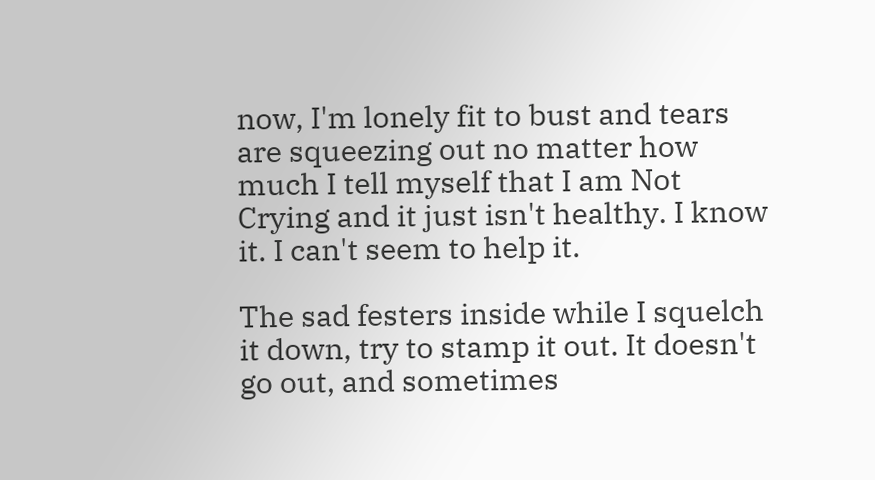now, I'm lonely fit to bust and tears are squeezing out no matter how much I tell myself that I am Not Crying and it just isn't healthy. I know it. I can't seem to help it.

The sad festers inside while I squelch it down, try to stamp it out. It doesn't go out, and sometimes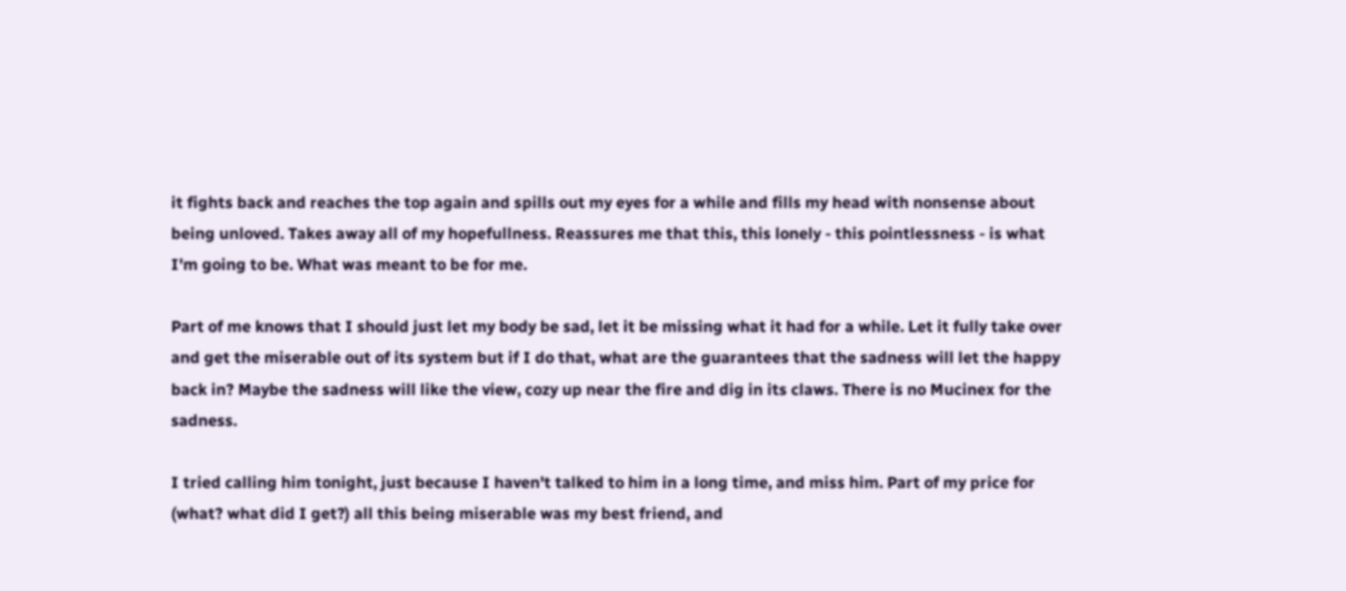it fights back and reaches the top again and spills out my eyes for a while and fills my head with nonsense about being unloved. Takes away all of my hopefullness. Reassures me that this, this lonely - this pointlessness - is what I'm going to be. What was meant to be for me.

Part of me knows that I should just let my body be sad, let it be missing what it had for a while. Let it fully take over and get the miserable out of its system but if I do that, what are the guarantees that the sadness will let the happy back in? Maybe the sadness will like the view, cozy up near the fire and dig in its claws. There is no Mucinex for the sadness.

I tried calling him tonight, just because I haven't talked to him in a long time, and miss him. Part of my price for (what? what did I get?) all this being miserable was my best friend, and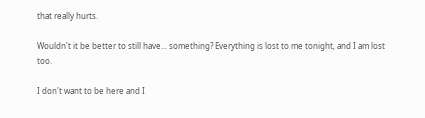that really hurts.

Wouldn't it be better to still have... something? Everything is lost to me tonight, and I am lost too.

I don't want to be here and I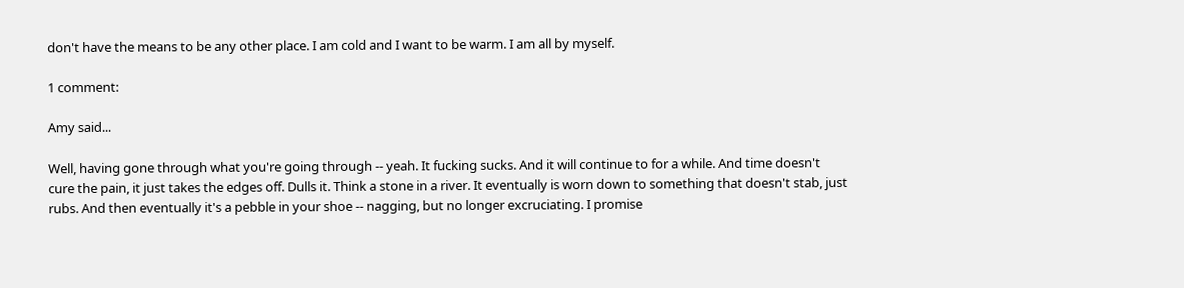don't have the means to be any other place. I am cold and I want to be warm. I am all by myself.

1 comment:

Amy said...

Well, having gone through what you're going through -- yeah. It fucking sucks. And it will continue to for a while. And time doesn't cure the pain, it just takes the edges off. Dulls it. Think a stone in a river. It eventually is worn down to something that doesn't stab, just rubs. And then eventually it's a pebble in your shoe -- nagging, but no longer excruciating. I promise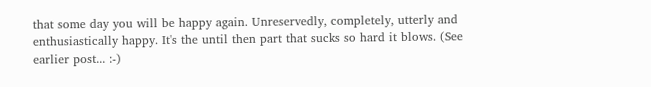that some day you will be happy again. Unreservedly, completely, utterly and enthusiastically happy. It's the until then part that sucks so hard it blows. (See earlier post... :-)